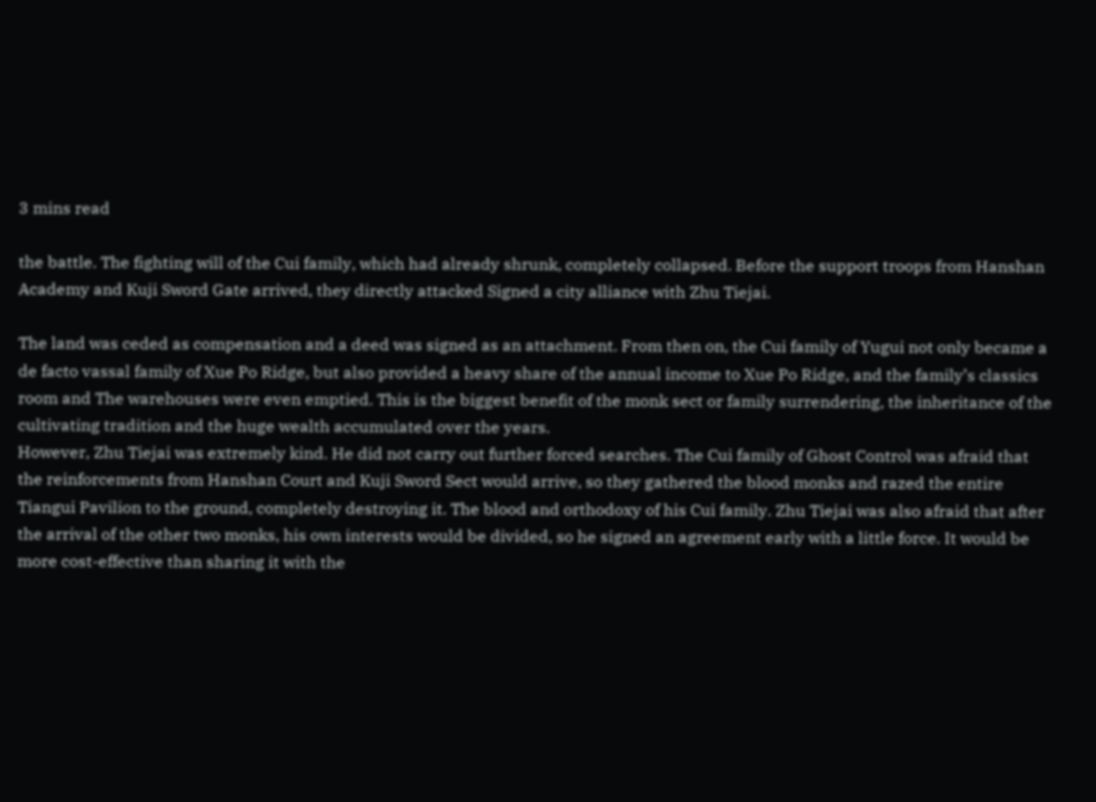3 mins read

the battle. The fighting will of the Cui family, which had already shrunk, completely collapsed. Before the support troops from Hanshan Academy and Kuji Sword Gate arrived, they directly attacked Signed a city alliance with Zhu Tiejai.

The land was ceded as compensation and a deed was signed as an attachment. From then on, the Cui family of Yugui not only became a de facto vassal family of Xue Po Ridge, but also provided a heavy share of the annual income to Xue Po Ridge, and the family’s classics room and The warehouses were even emptied. This is the biggest benefit of the monk sect or family surrendering, the inheritance of the cultivating tradition and the huge wealth accumulated over the years.
However, Zhu Tiejai was extremely kind. He did not carry out further forced searches. The Cui family of Ghost Control was afraid that the reinforcements from Hanshan Court and Kuji Sword Sect would arrive, so they gathered the blood monks and razed the entire Tiangui Pavilion to the ground, completely destroying it. The blood and orthodoxy of his Cui family. Zhu Tiejai was also afraid that after the arrival of the other two monks, his own interests would be divided, so he signed an agreement early with a little force. It would be more cost-effective than sharing it with the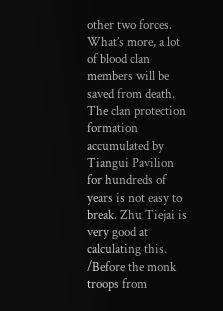other two forces. What’s more, a lot of blood clan members will be saved from death. The clan protection formation accumulated by Tiangui Pavilion for hundreds of years is not easy to break. Zhu Tiejai is very good at calculating this.
/Before the monk troops from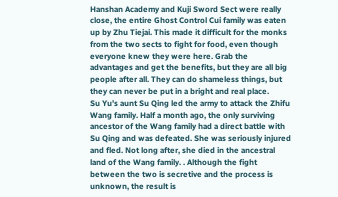Hanshan Academy and Kuji Sword Sect were really close, the entire Ghost Control Cui family was eaten up by Zhu Tiejai. This made it difficult for the monks from the two sects to fight for food, even though everyone knew they were here. Grab the advantages and get the benefits, but they are all big people after all. They can do shameless things, but they can never be put in a bright and real place.
Su Yu’s aunt Su Qing led the army to attack the Zhifu Wang family. Half a month ago, the only surviving ancestor of the Wang family had a direct battle with Su Qing and was defeated. She was seriously injured and fled. Not long after, she died in the ancestral land of the Wang family. . Although the fight between the two is secretive and the process is unknown, the result is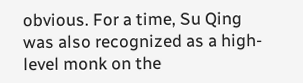obvious. For a time, Su Qing was also recognized as a high-level monk on the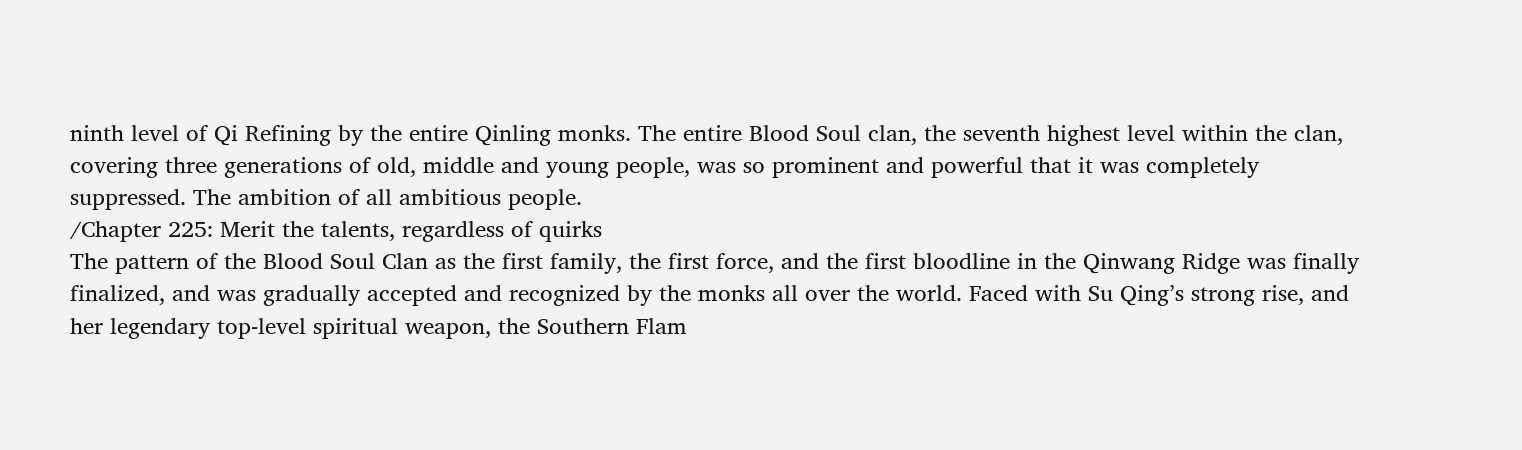ninth level of Qi Refining by the entire Qinling monks. The entire Blood Soul clan, the seventh highest level within the clan, covering three generations of old, middle and young people, was so prominent and powerful that it was completely suppressed. The ambition of all ambitious people.
/Chapter 225: Merit the talents, regardless of quirks
The pattern of the Blood Soul Clan as the first family, the first force, and the first bloodline in the Qinwang Ridge was finally finalized, and was gradually accepted and recognized by the monks all over the world. Faced with Su Qing’s strong rise, and her legendary top-level spiritual weapon, the Southern Flam